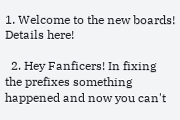1. Welcome to the new boards! Details here!

  2. Hey Fanficers! In fixing the prefixes something happened and now you can't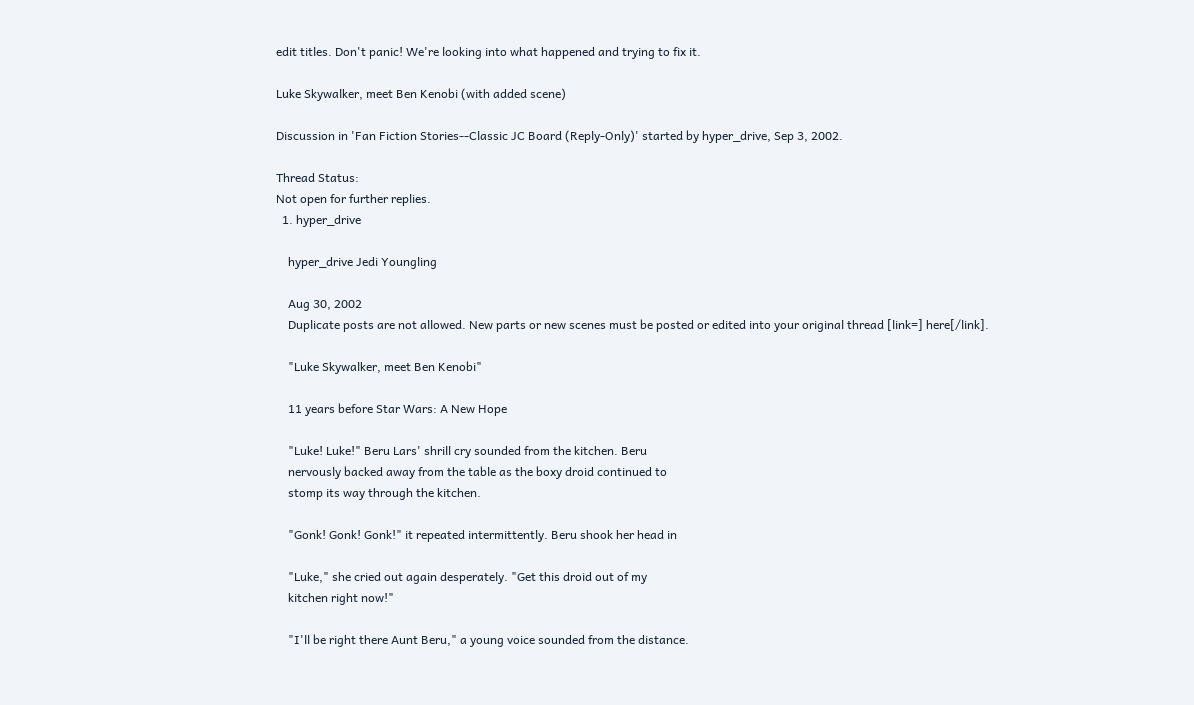edit titles. Don't panic! We're looking into what happened and trying to fix it.

Luke Skywalker, meet Ben Kenobi (with added scene)

Discussion in 'Fan Fiction Stories--Classic JC Board (Reply-Only)' started by hyper_drive, Sep 3, 2002.

Thread Status:
Not open for further replies.
  1. hyper_drive

    hyper_drive Jedi Youngling

    Aug 30, 2002
    Duplicate posts are not allowed. New parts or new scenes must be posted or edited into your original thread [link=] here[/link].

    "Luke Skywalker, meet Ben Kenobi"

    11 years before Star Wars: A New Hope

    "Luke! Luke!" Beru Lars' shrill cry sounded from the kitchen. Beru
    nervously backed away from the table as the boxy droid continued to
    stomp its way through the kitchen.

    "Gonk! Gonk! Gonk!" it repeated intermittently. Beru shook her head in

    "Luke," she cried out again desperately. "Get this droid out of my
    kitchen right now!"

    "I'll be right there Aunt Beru," a young voice sounded from the distance.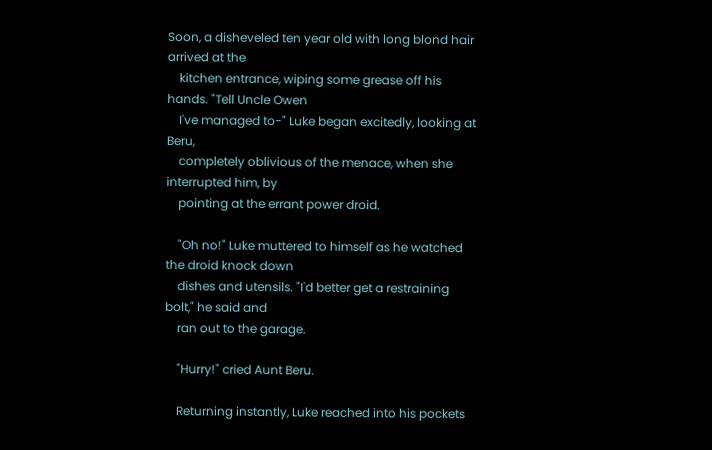Soon, a disheveled ten year old with long blond hair arrived at the
    kitchen entrance, wiping some grease off his hands. "Tell Uncle Owen
    I've managed to-" Luke began excitedly, looking at Beru,
    completely oblivious of the menace, when she interrupted him, by
    pointing at the errant power droid.

    "Oh no!" Luke muttered to himself as he watched the droid knock down
    dishes and utensils. "I'd better get a restraining bolt," he said and
    ran out to the garage.

    "Hurry!" cried Aunt Beru.

    Returning instantly, Luke reached into his pockets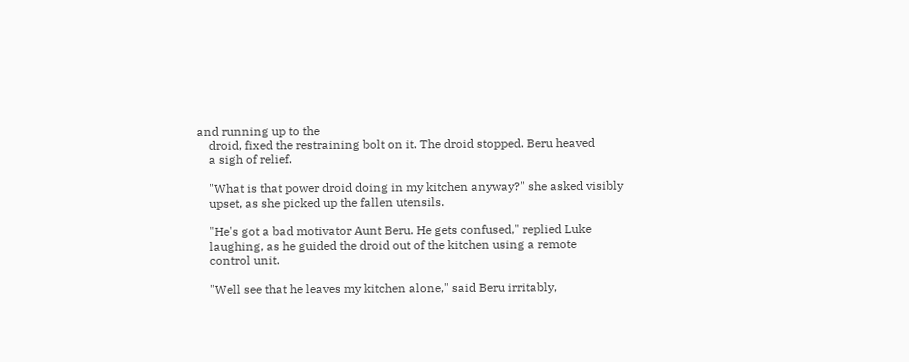and running up to the
    droid, fixed the restraining bolt on it. The droid stopped. Beru heaved
    a sigh of relief.

    "What is that power droid doing in my kitchen anyway?" she asked visibly
    upset, as she picked up the fallen utensils.

    "He's got a bad motivator Aunt Beru. He gets confused," replied Luke
    laughing, as he guided the droid out of the kitchen using a remote
    control unit.

    "Well see that he leaves my kitchen alone," said Beru irritably,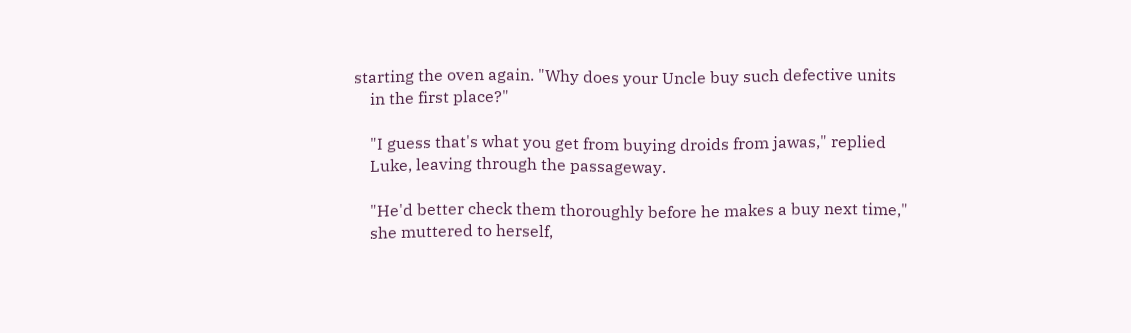starting the oven again. "Why does your Uncle buy such defective units
    in the first place?"

    "I guess that's what you get from buying droids from jawas," replied
    Luke, leaving through the passageway.

    "He'd better check them thoroughly before he makes a buy next time,"
    she muttered to herself,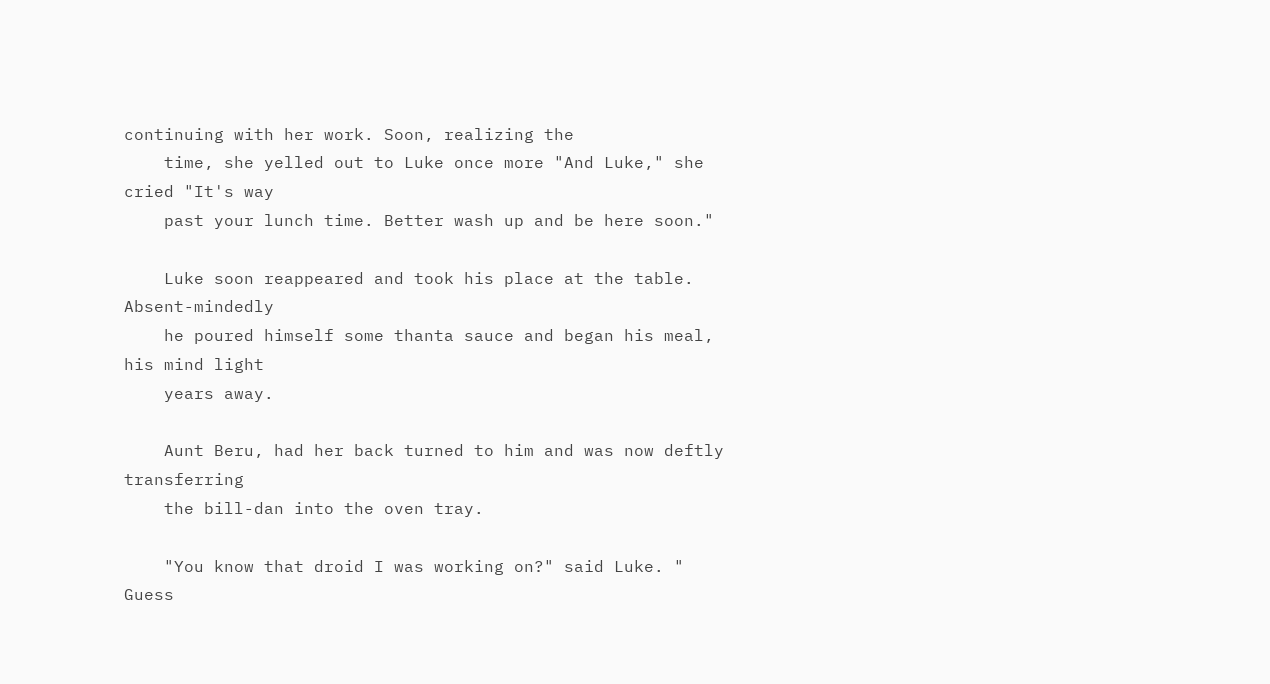continuing with her work. Soon, realizing the
    time, she yelled out to Luke once more "And Luke," she cried "It's way
    past your lunch time. Better wash up and be here soon."

    Luke soon reappeared and took his place at the table. Absent-mindedly
    he poured himself some thanta sauce and began his meal, his mind light
    years away.

    Aunt Beru, had her back turned to him and was now deftly transferring
    the bill-dan into the oven tray.

    "You know that droid I was working on?" said Luke. " Guess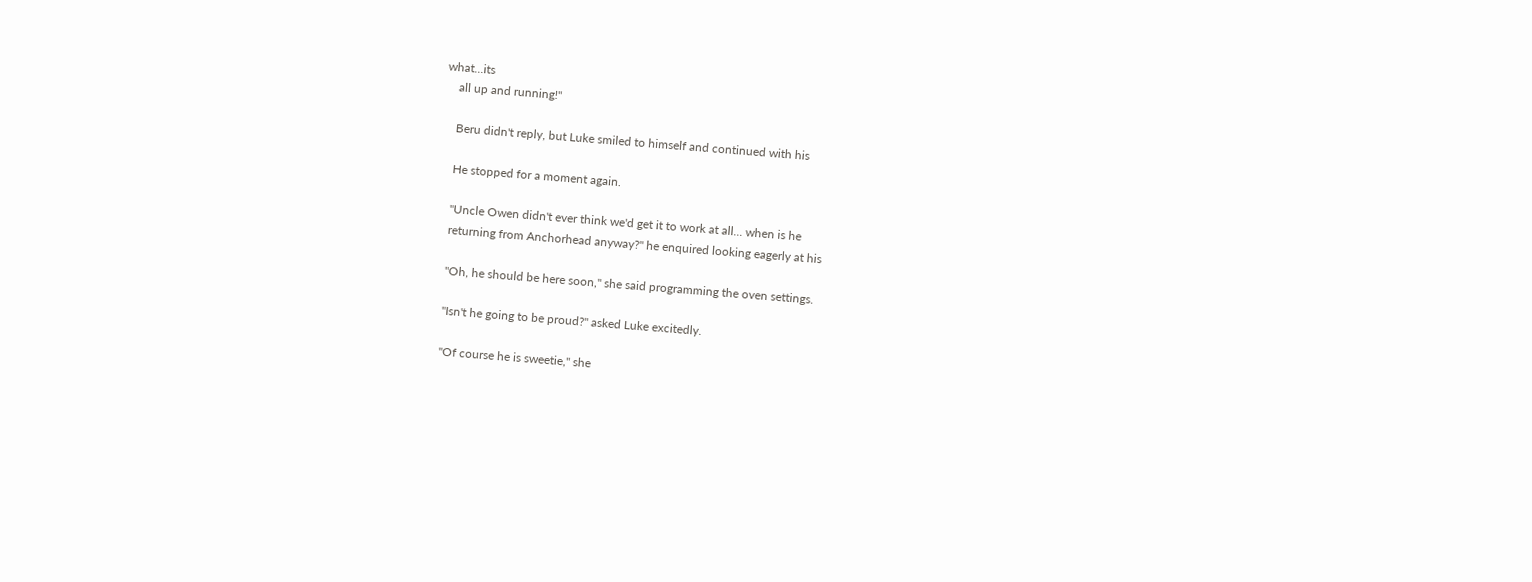what...its
    all up and running!"

    Beru didn't reply, but Luke smiled to himself and continued with his

    He stopped for a moment again.

    "Uncle Owen didn't ever think we'd get it to work at all... when is he
    returning from Anchorhead anyway?" he enquired looking eagerly at his

    "Oh, he should be here soon," she said programming the oven settings.

    "Isn't he going to be proud?" asked Luke excitedly.

    "Of course he is sweetie," she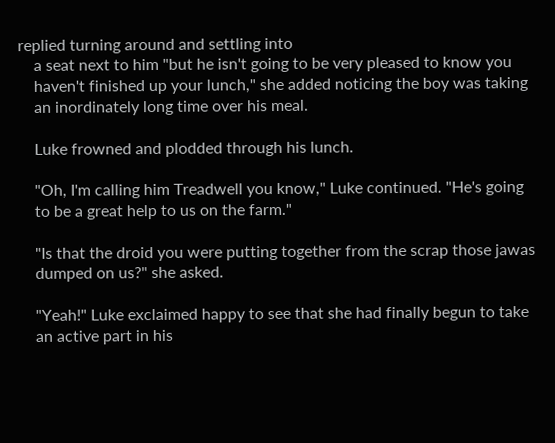replied turning around and settling into
    a seat next to him "but he isn't going to be very pleased to know you
    haven't finished up your lunch," she added noticing the boy was taking
    an inordinately long time over his meal.

    Luke frowned and plodded through his lunch.

    "Oh, I'm calling him Treadwell you know," Luke continued. "He's going
    to be a great help to us on the farm."

    "Is that the droid you were putting together from the scrap those jawas
    dumped on us?" she asked.

    "Yeah!" Luke exclaimed happy to see that she had finally begun to take
    an active part in his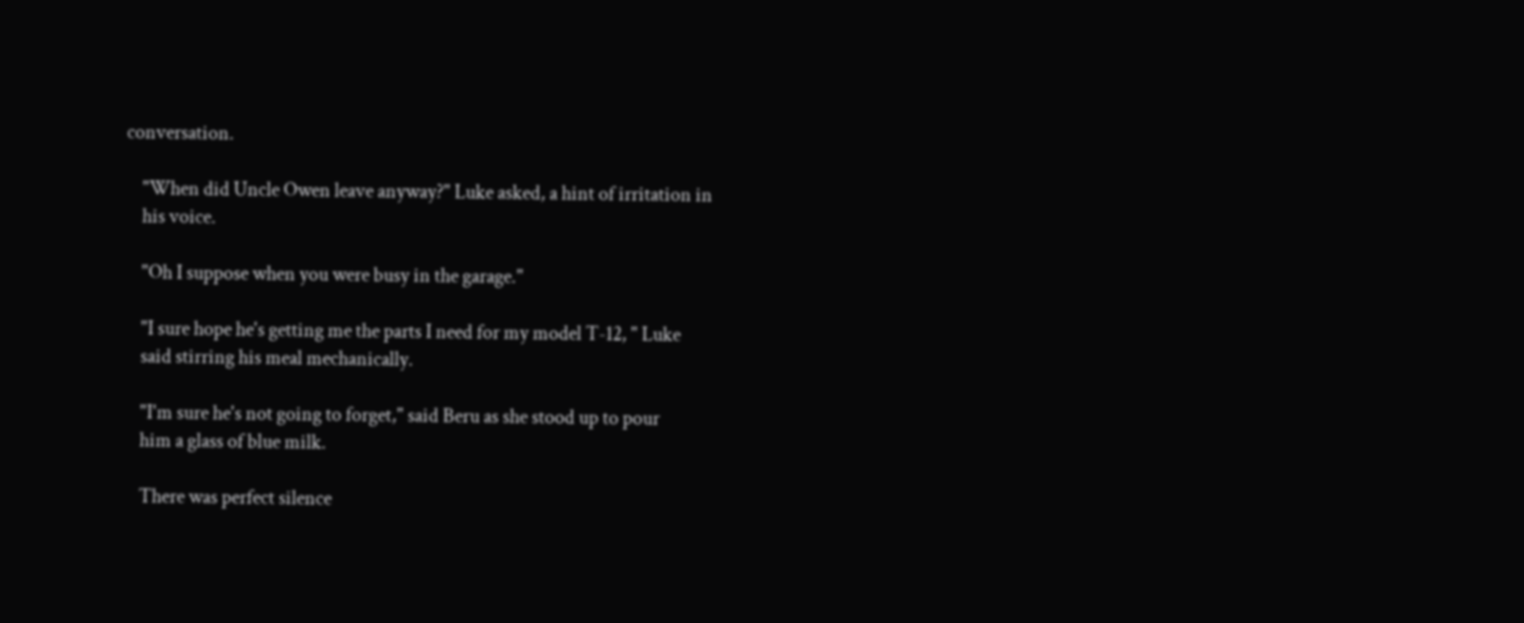conversation.

    "When did Uncle Owen leave anyway?" Luke asked, a hint of irritation in
    his voice.

    "Oh I suppose when you were busy in the garage."

    "I sure hope he's getting me the parts I need for my model T-12, " Luke
    said stirring his meal mechanically.

    "I'm sure he's not going to forget," said Beru as she stood up to pour
    him a glass of blue milk.

    There was perfect silence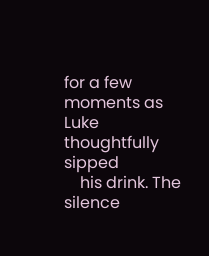for a few moments as Luke thoughtfully sipped
    his drink. The silence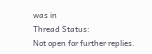was in
Thread Status:
Not open for further replies.